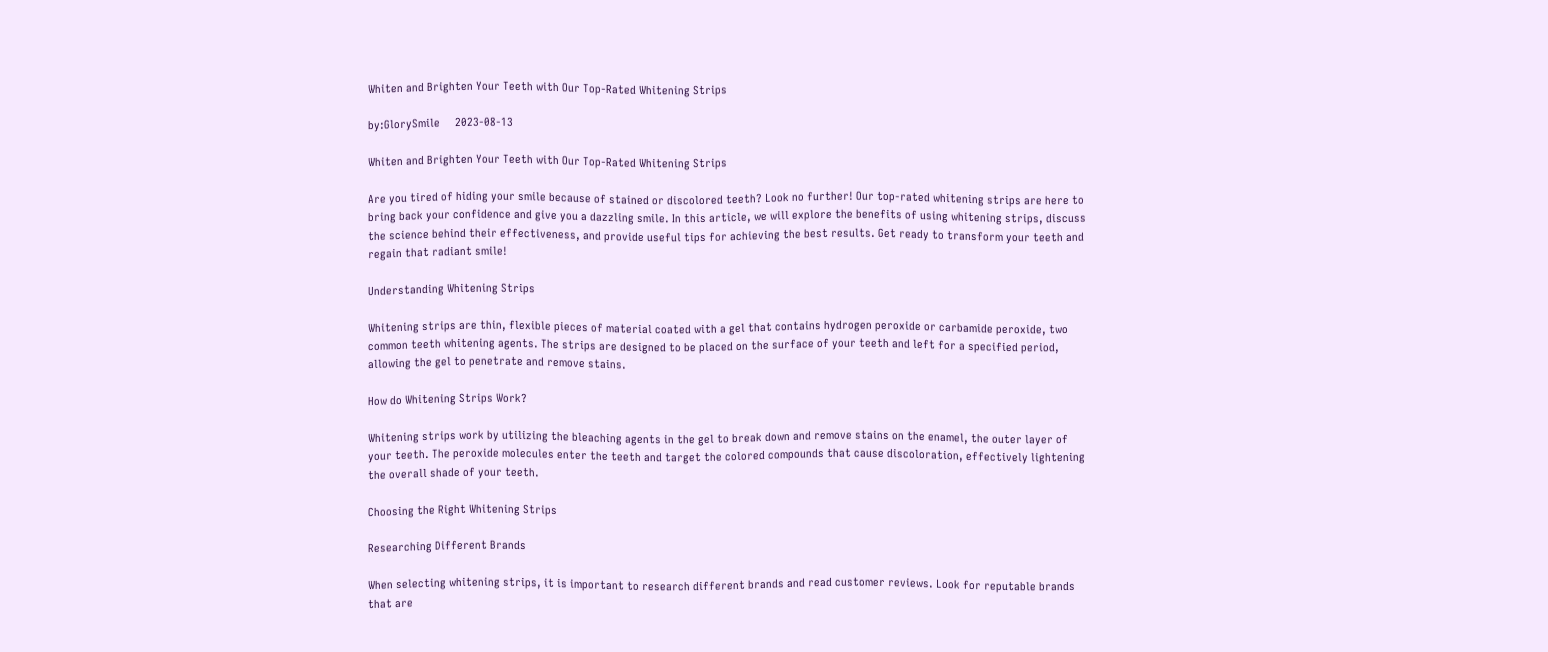Whiten and Brighten Your Teeth with Our Top-Rated Whitening Strips

by:GlorySmile     2023-08-13

Whiten and Brighten Your Teeth with Our Top-Rated Whitening Strips

Are you tired of hiding your smile because of stained or discolored teeth? Look no further! Our top-rated whitening strips are here to bring back your confidence and give you a dazzling smile. In this article, we will explore the benefits of using whitening strips, discuss the science behind their effectiveness, and provide useful tips for achieving the best results. Get ready to transform your teeth and regain that radiant smile!

Understanding Whitening Strips

Whitening strips are thin, flexible pieces of material coated with a gel that contains hydrogen peroxide or carbamide peroxide, two common teeth whitening agents. The strips are designed to be placed on the surface of your teeth and left for a specified period, allowing the gel to penetrate and remove stains.

How do Whitening Strips Work?

Whitening strips work by utilizing the bleaching agents in the gel to break down and remove stains on the enamel, the outer layer of your teeth. The peroxide molecules enter the teeth and target the colored compounds that cause discoloration, effectively lightening the overall shade of your teeth.

Choosing the Right Whitening Strips

Researching Different Brands

When selecting whitening strips, it is important to research different brands and read customer reviews. Look for reputable brands that are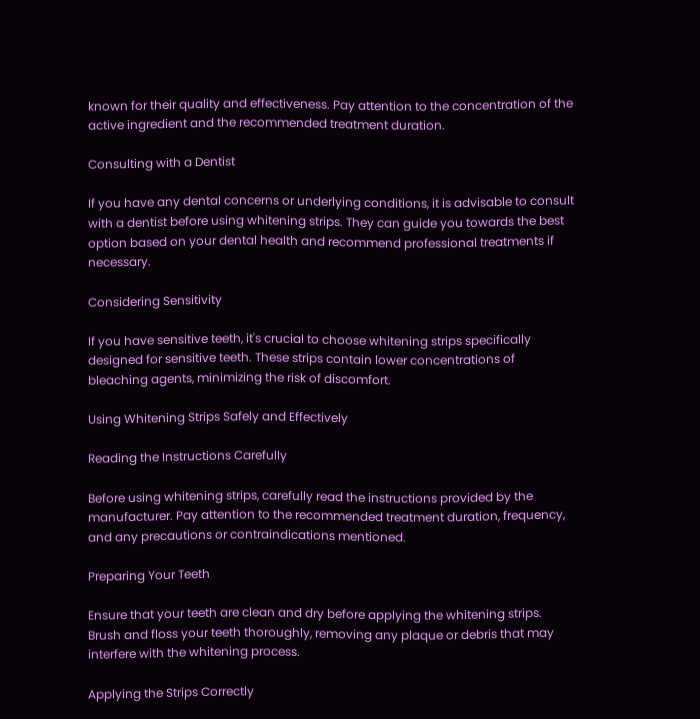known for their quality and effectiveness. Pay attention to the concentration of the active ingredient and the recommended treatment duration.

Consulting with a Dentist

If you have any dental concerns or underlying conditions, it is advisable to consult with a dentist before using whitening strips. They can guide you towards the best option based on your dental health and recommend professional treatments if necessary.

Considering Sensitivity

If you have sensitive teeth, it's crucial to choose whitening strips specifically designed for sensitive teeth. These strips contain lower concentrations of bleaching agents, minimizing the risk of discomfort.

Using Whitening Strips Safely and Effectively

Reading the Instructions Carefully

Before using whitening strips, carefully read the instructions provided by the manufacturer. Pay attention to the recommended treatment duration, frequency, and any precautions or contraindications mentioned.

Preparing Your Teeth

Ensure that your teeth are clean and dry before applying the whitening strips. Brush and floss your teeth thoroughly, removing any plaque or debris that may interfere with the whitening process.

Applying the Strips Correctly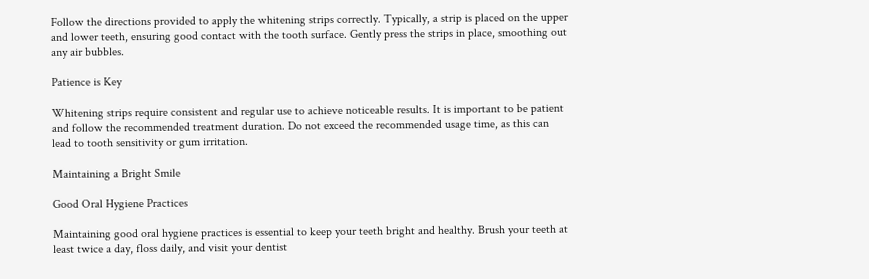Follow the directions provided to apply the whitening strips correctly. Typically, a strip is placed on the upper and lower teeth, ensuring good contact with the tooth surface. Gently press the strips in place, smoothing out any air bubbles.

Patience is Key

Whitening strips require consistent and regular use to achieve noticeable results. It is important to be patient and follow the recommended treatment duration. Do not exceed the recommended usage time, as this can lead to tooth sensitivity or gum irritation.

Maintaining a Bright Smile

Good Oral Hygiene Practices

Maintaining good oral hygiene practices is essential to keep your teeth bright and healthy. Brush your teeth at least twice a day, floss daily, and visit your dentist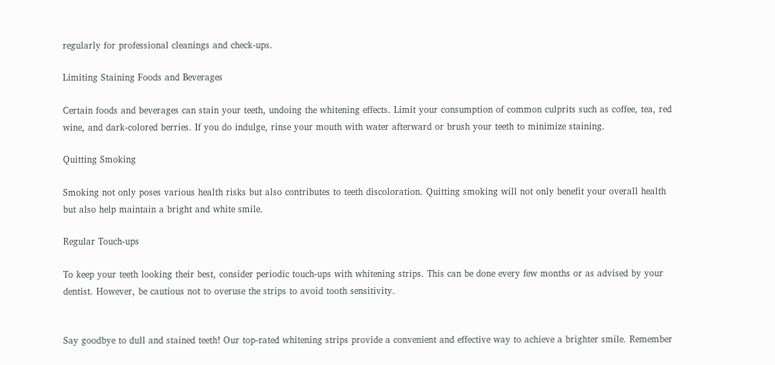regularly for professional cleanings and check-ups.

Limiting Staining Foods and Beverages

Certain foods and beverages can stain your teeth, undoing the whitening effects. Limit your consumption of common culprits such as coffee, tea, red wine, and dark-colored berries. If you do indulge, rinse your mouth with water afterward or brush your teeth to minimize staining.

Quitting Smoking

Smoking not only poses various health risks but also contributes to teeth discoloration. Quitting smoking will not only benefit your overall health but also help maintain a bright and white smile.

Regular Touch-ups

To keep your teeth looking their best, consider periodic touch-ups with whitening strips. This can be done every few months or as advised by your dentist. However, be cautious not to overuse the strips to avoid tooth sensitivity.


Say goodbye to dull and stained teeth! Our top-rated whitening strips provide a convenient and effective way to achieve a brighter smile. Remember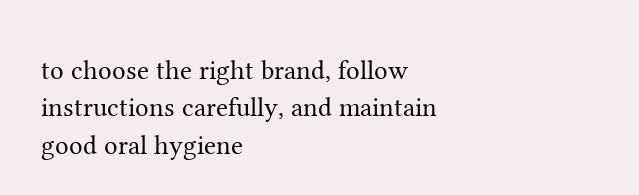to choose the right brand, follow instructions carefully, and maintain good oral hygiene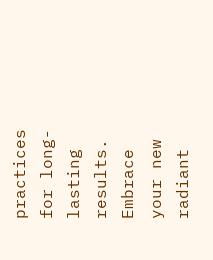practices for long-lasting results. Embrace your new radiant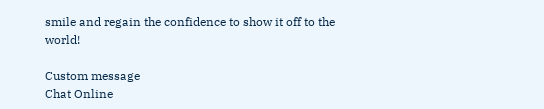smile and regain the confidence to show it off to the world!

Custom message
Chat Online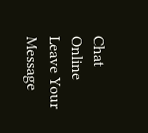Chat Online
Leave Your Message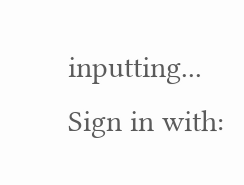inputting...
Sign in with: